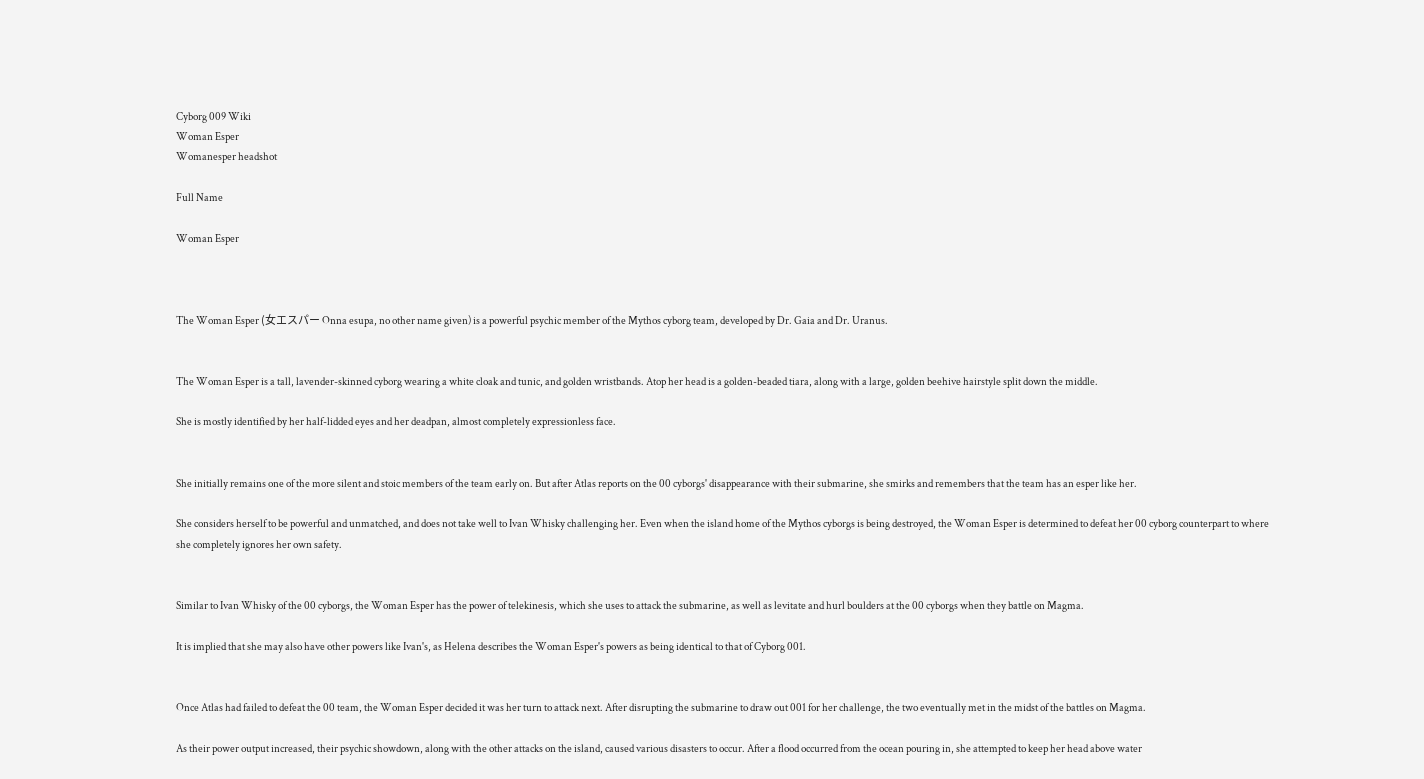Cyborg 009 Wiki
Woman Esper
Womanesper headshot

Full Name

Woman Esper



The Woman Esper (女エスパー Onna esupa, no other name given) is a powerful psychic member of the Mythos cyborg team, developed by Dr. Gaia and Dr. Uranus.


The Woman Esper is a tall, lavender-skinned cyborg wearing a white cloak and tunic, and golden wristbands. Atop her head is a golden-beaded tiara, along with a large, golden beehive hairstyle split down the middle.

She is mostly identified by her half-lidded eyes and her deadpan, almost completely expressionless face.


She initially remains one of the more silent and stoic members of the team early on. But after Atlas reports on the 00 cyborgs' disappearance with their submarine, she smirks and remembers that the team has an esper like her.

She considers herself to be powerful and unmatched, and does not take well to Ivan Whisky challenging her. Even when the island home of the Mythos cyborgs is being destroyed, the Woman Esper is determined to defeat her 00 cyborg counterpart to where she completely ignores her own safety.


Similar to Ivan Whisky of the 00 cyborgs, the Woman Esper has the power of telekinesis, which she uses to attack the submarine, as well as levitate and hurl boulders at the 00 cyborgs when they battle on Magma.

It is implied that she may also have other powers like Ivan's, as Helena describes the Woman Esper's powers as being identical to that of Cyborg 001.


Once Atlas had failed to defeat the 00 team, the Woman Esper decided it was her turn to attack next. After disrupting the submarine to draw out 001 for her challenge, the two eventually met in the midst of the battles on Magma.

As their power output increased, their psychic showdown, along with the other attacks on the island, caused various disasters to occur. After a flood occurred from the ocean pouring in, she attempted to keep her head above water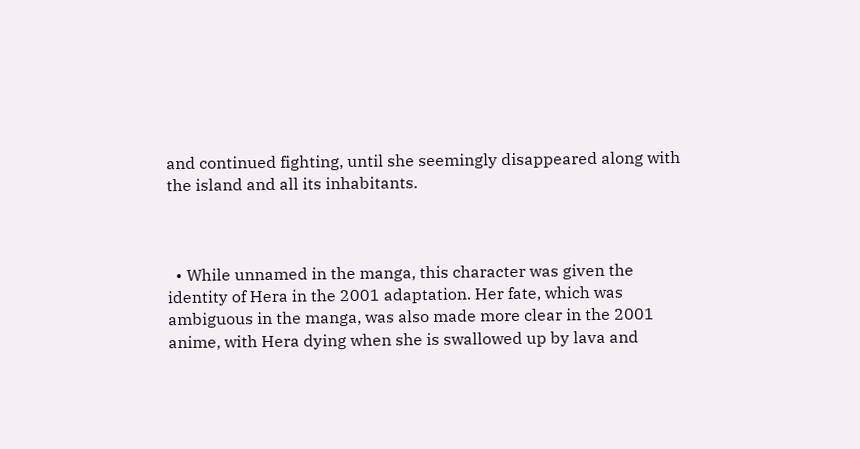and continued fighting, until she seemingly disappeared along with the island and all its inhabitants.



  • While unnamed in the manga, this character was given the identity of Hera in the 2001 adaptation. Her fate, which was ambiguous in the manga, was also made more clear in the 2001 anime, with Hera dying when she is swallowed up by lava and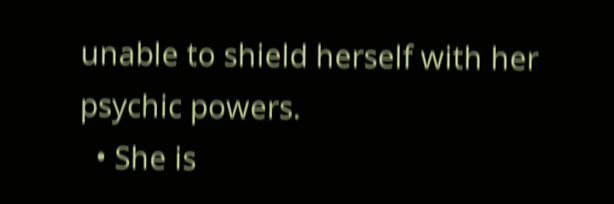unable to shield herself with her psychic powers.
  • She is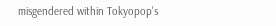misgendered within Tokyopop's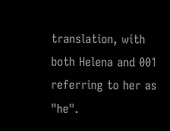translation, with both Helena and 001 referring to her as "he".